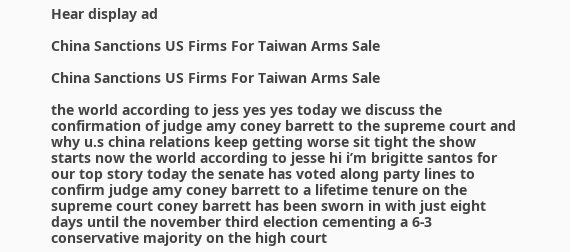Hear display ad

China Sanctions US Firms For Taiwan Arms Sale

China Sanctions US Firms For Taiwan Arms Sale

the world according to jess yes yes today we discuss the confirmation of judge amy coney barrett to the supreme court and why u.s china relations keep getting worse sit tight the show starts now the world according to jesse hi i’m brigitte santos for our top story today the senate has voted along party lines to confirm judge amy coney barrett to a lifetime tenure on the supreme court coney barrett has been sworn in with just eight days until the november third election cementing a 6-3 conservative majority on the high court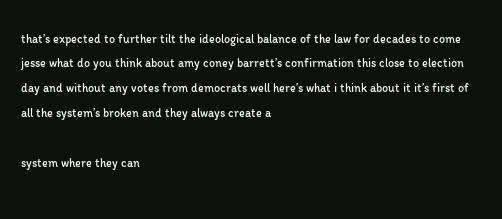that’s expected to further tilt the ideological balance of the law for decades to come jesse what do you think about amy coney barrett’s confirmation this close to election day and without any votes from democrats well here’s what i think about it it’s first of all the system’s broken and they always create a

system where they can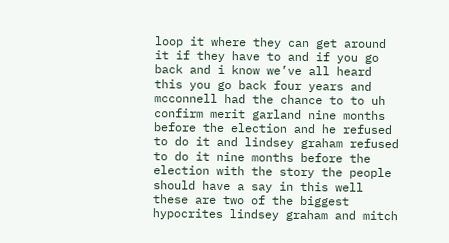loop it where they can get around it if they have to and if you go back and i know we’ve all heard this you go back four years and mcconnell had the chance to to uh confirm merit garland nine months before the election and he refused to do it and lindsey graham refused to do it nine months before the election with the story the people should have a say in this well these are two of the biggest hypocrites lindsey graham and mitch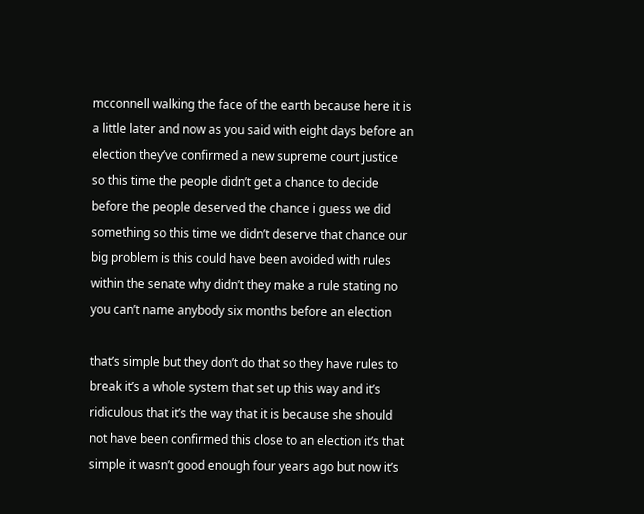mcconnell walking the face of the earth because here it is a little later and now as you said with eight days before an election they’ve confirmed a new supreme court justice so this time the people didn’t get a chance to decide before the people deserved the chance i guess we did something so this time we didn’t deserve that chance our big problem is this could have been avoided with rules within the senate why didn’t they make a rule stating no you can’t name anybody six months before an election

that’s simple but they don’t do that so they have rules to break it’s a whole system that set up this way and it’s ridiculous that it’s the way that it is because she should not have been confirmed this close to an election it’s that simple it wasn’t good enough four years ago but now it’s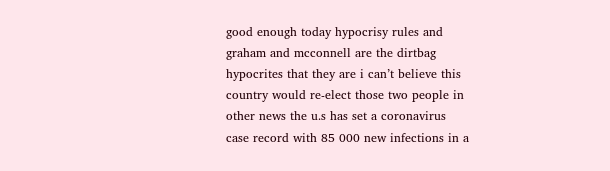good enough today hypocrisy rules and graham and mcconnell are the dirtbag hypocrites that they are i can’t believe this country would re-elect those two people in other news the u.s has set a coronavirus case record with 85 000 new infections in a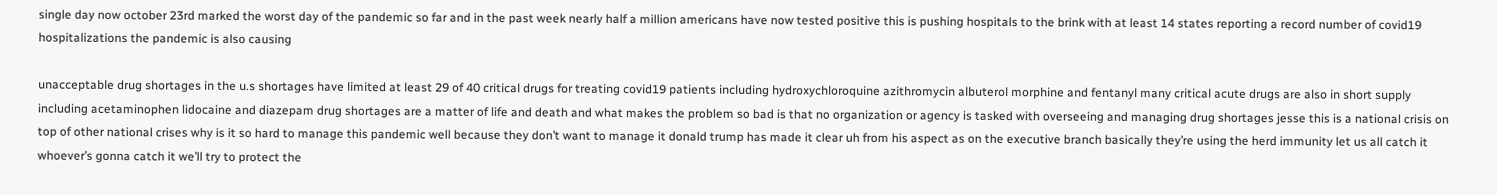single day now october 23rd marked the worst day of the pandemic so far and in the past week nearly half a million americans have now tested positive this is pushing hospitals to the brink with at least 14 states reporting a record number of covid19 hospitalizations the pandemic is also causing

unacceptable drug shortages in the u.s shortages have limited at least 29 of 40 critical drugs for treating covid19 patients including hydroxychloroquine azithromycin albuterol morphine and fentanyl many critical acute drugs are also in short supply including acetaminophen lidocaine and diazepam drug shortages are a matter of life and death and what makes the problem so bad is that no organization or agency is tasked with overseeing and managing drug shortages jesse this is a national crisis on top of other national crises why is it so hard to manage this pandemic well because they don’t want to manage it donald trump has made it clear uh from his aspect as on the executive branch basically they’re using the herd immunity let us all catch it whoever’s gonna catch it we’ll try to protect the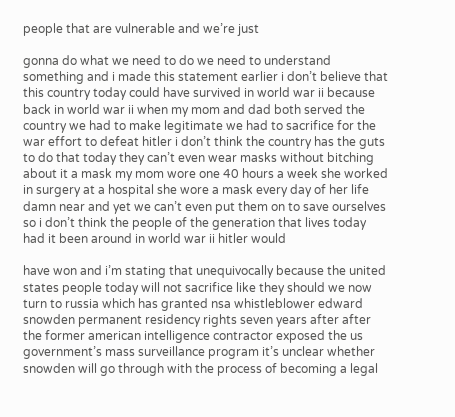people that are vulnerable and we’re just

gonna do what we need to do we need to understand something and i made this statement earlier i don’t believe that this country today could have survived in world war ii because back in world war ii when my mom and dad both served the country we had to make legitimate we had to sacrifice for the war effort to defeat hitler i don’t think the country has the guts to do that today they can’t even wear masks without bitching about it a mask my mom wore one 40 hours a week she worked in surgery at a hospital she wore a mask every day of her life damn near and yet we can’t even put them on to save ourselves so i don’t think the people of the generation that lives today had it been around in world war ii hitler would

have won and i’m stating that unequivocally because the united states people today will not sacrifice like they should we now turn to russia which has granted nsa whistleblower edward snowden permanent residency rights seven years after after the former american intelligence contractor exposed the us government’s mass surveillance program it’s unclear whether snowden will go through with the process of becoming a legal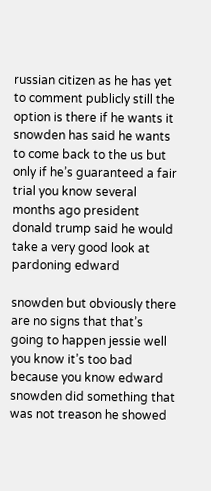russian citizen as he has yet to comment publicly still the option is there if he wants it snowden has said he wants to come back to the us but only if he’s guaranteed a fair trial you know several months ago president donald trump said he would take a very good look at pardoning edward

snowden but obviously there are no signs that that’s going to happen jessie well you know it’s too bad because you know edward snowden did something that was not treason he showed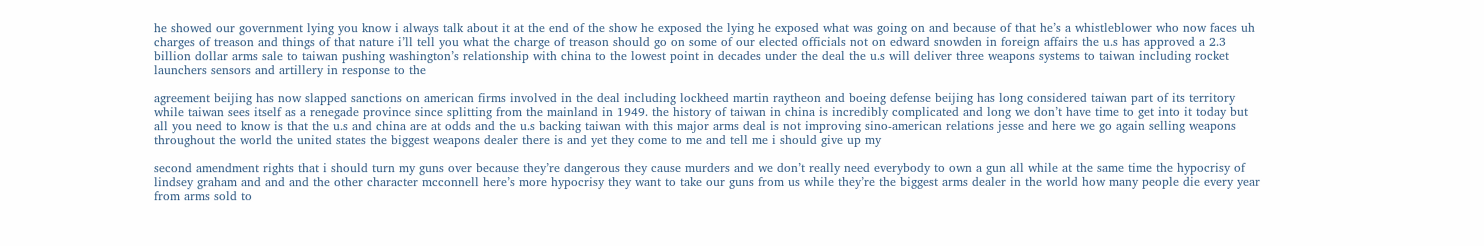he showed our government lying you know i always talk about it at the end of the show he exposed the lying he exposed what was going on and because of that he’s a whistleblower who now faces uh charges of treason and things of that nature i’ll tell you what the charge of treason should go on some of our elected officials not on edward snowden in foreign affairs the u.s has approved a 2.3 billion dollar arms sale to taiwan pushing washington’s relationship with china to the lowest point in decades under the deal the u.s will deliver three weapons systems to taiwan including rocket launchers sensors and artillery in response to the

agreement beijing has now slapped sanctions on american firms involved in the deal including lockheed martin raytheon and boeing defense beijing has long considered taiwan part of its territory while taiwan sees itself as a renegade province since splitting from the mainland in 1949. the history of taiwan in china is incredibly complicated and long we don’t have time to get into it today but all you need to know is that the u.s and china are at odds and the u.s backing taiwan with this major arms deal is not improving sino-american relations jesse and here we go again selling weapons throughout the world the united states the biggest weapons dealer there is and yet they come to me and tell me i should give up my

second amendment rights that i should turn my guns over because they’re dangerous they cause murders and we don’t really need everybody to own a gun all while at the same time the hypocrisy of lindsey graham and and and the other character mcconnell here’s more hypocrisy they want to take our guns from us while they’re the biggest arms dealer in the world how many people die every year from arms sold to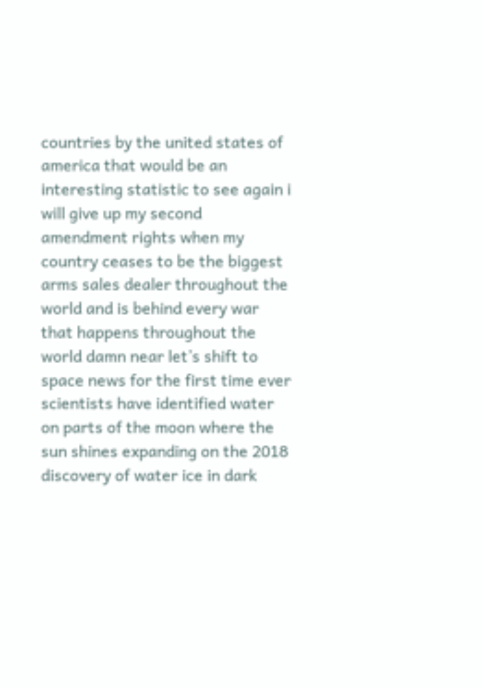countries by the united states of america that would be an interesting statistic to see again i will give up my second amendment rights when my country ceases to be the biggest arms sales dealer throughout the world and is behind every war that happens throughout the world damn near let’s shift to space news for the first time ever scientists have identified water on parts of the moon where the sun shines expanding on the 2018 discovery of water ice in dark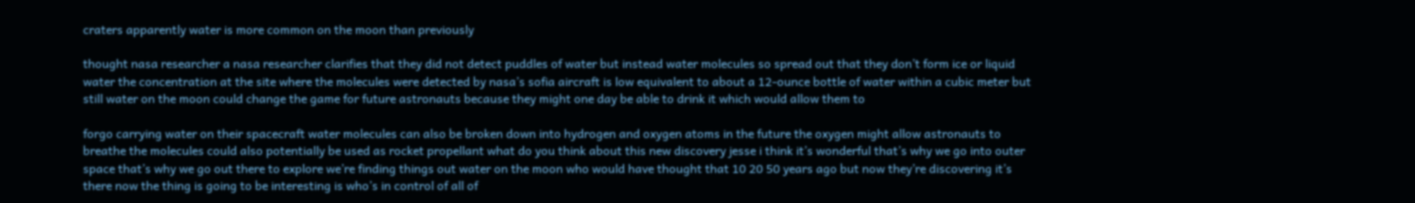craters apparently water is more common on the moon than previously

thought nasa researcher a nasa researcher clarifies that they did not detect puddles of water but instead water molecules so spread out that they don’t form ice or liquid water the concentration at the site where the molecules were detected by nasa’s sofia aircraft is low equivalent to about a 12-ounce bottle of water within a cubic meter but still water on the moon could change the game for future astronauts because they might one day be able to drink it which would allow them to

forgo carrying water on their spacecraft water molecules can also be broken down into hydrogen and oxygen atoms in the future the oxygen might allow astronauts to breathe the molecules could also potentially be used as rocket propellant what do you think about this new discovery jesse i think it’s wonderful that’s why we go into outer space that’s why we go out there to explore we’re finding things out water on the moon who would have thought that 10 20 50 years ago but now they’re discovering it’s there now the thing is going to be interesting is who’s in control of all of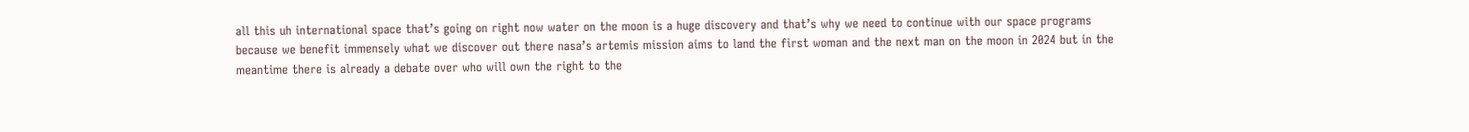all this uh international space that’s going on right now water on the moon is a huge discovery and that’s why we need to continue with our space programs because we benefit immensely what we discover out there nasa’s artemis mission aims to land the first woman and the next man on the moon in 2024 but in the meantime there is already a debate over who will own the right to the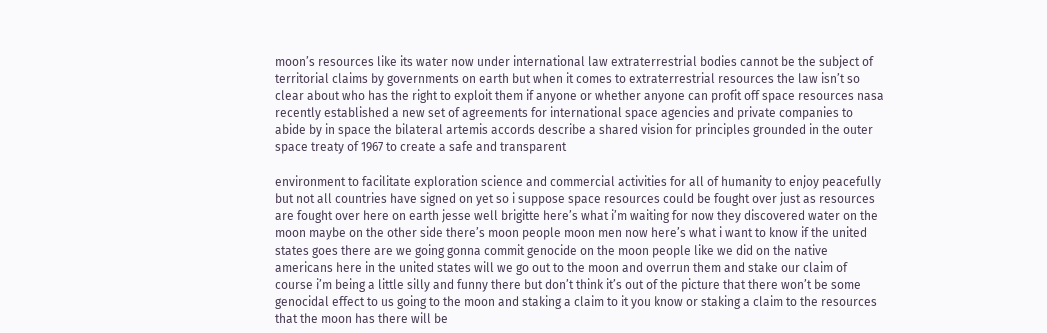moon’s resources like its water now under international law extraterrestrial bodies cannot be the subject of territorial claims by governments on earth but when it comes to extraterrestrial resources the law isn’t so clear about who has the right to exploit them if anyone or whether anyone can profit off space resources nasa recently established a new set of agreements for international space agencies and private companies to abide by in space the bilateral artemis accords describe a shared vision for principles grounded in the outer space treaty of 1967 to create a safe and transparent

environment to facilitate exploration science and commercial activities for all of humanity to enjoy peacefully but not all countries have signed on yet so i suppose space resources could be fought over just as resources are fought over here on earth jesse well brigitte here’s what i’m waiting for now they discovered water on the moon maybe on the other side there’s moon people moon men now here’s what i want to know if the united states goes there are we going gonna commit genocide on the moon people like we did on the native americans here in the united states will we go out to the moon and overrun them and stake our claim of course i’m being a little silly and funny there but don’t think it’s out of the picture that there won’t be some genocidal effect to us going to the moon and staking a claim to it you know or staking a claim to the resources that the moon has there will be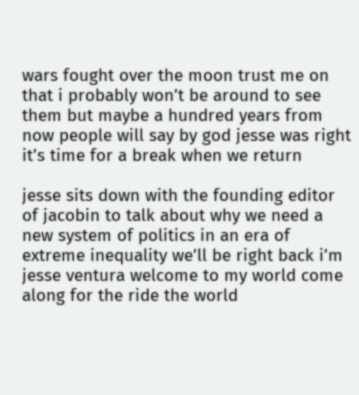wars fought over the moon trust me on that i probably won’t be around to see them but maybe a hundred years from now people will say by god jesse was right it’s time for a break when we return

jesse sits down with the founding editor of jacobin to talk about why we need a new system of politics in an era of extreme inequality we’ll be right back i’m jesse ventura welcome to my world come along for the ride the world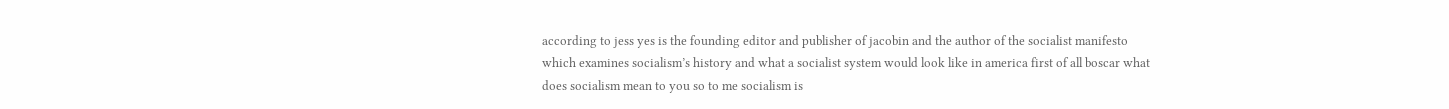according to jess yes is the founding editor and publisher of jacobin and the author of the socialist manifesto which examines socialism’s history and what a socialist system would look like in america first of all boscar what does socialism mean to you so to me socialism is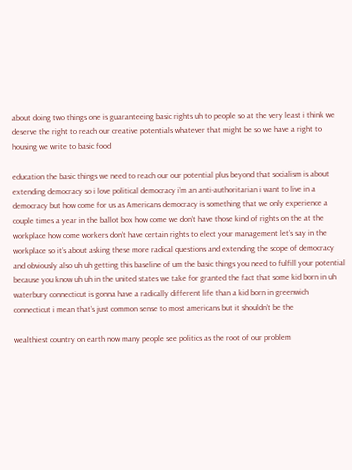about doing two things one is guaranteeing basic rights uh to people so at the very least i think we deserve the right to reach our creative potentials whatever that might be so we have a right to housing we write to basic food

education the basic things we need to reach our our potential plus beyond that socialism is about extending democracy so i love political democracy i’m an anti-authoritarian i want to live in a democracy but how come for us as Americans democracy is something that we only experience a couple times a year in the ballot box how come we don’t have those kind of rights on the at the workplace how come workers don’t have certain rights to elect your management let’s say in the workplace so it’s about asking these more radical questions and extending the scope of democracy and obviously also uh uh getting this baseline of um the basic things you need to fulfill your potential because you know uh uh in the united states we take for granted the fact that some kid born in uh waterbury connecticut is gonna have a radically different life than a kid born in greenwich connecticut i mean that’s just common sense to most americans but it shouldn’t be the

wealthiest country on earth now many people see politics as the root of our problem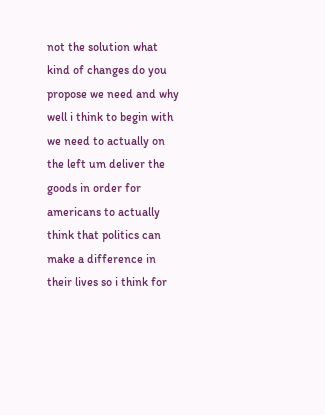not the solution what kind of changes do you propose we need and why well i think to begin with we need to actually on the left um deliver the goods in order for americans to actually think that politics can make a difference in their lives so i think for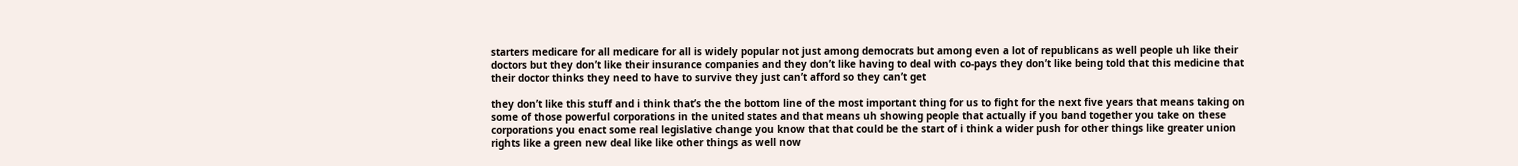starters medicare for all medicare for all is widely popular not just among democrats but among even a lot of republicans as well people uh like their doctors but they don’t like their insurance companies and they don’t like having to deal with co-pays they don’t like being told that this medicine that their doctor thinks they need to have to survive they just can’t afford so they can’t get

they don’t like this stuff and i think that’s the the bottom line of the most important thing for us to fight for the next five years that means taking on some of those powerful corporations in the united states and that means uh showing people that actually if you band together you take on these corporations you enact some real legislative change you know that that could be the start of i think a wider push for other things like greater union rights like a green new deal like like other things as well now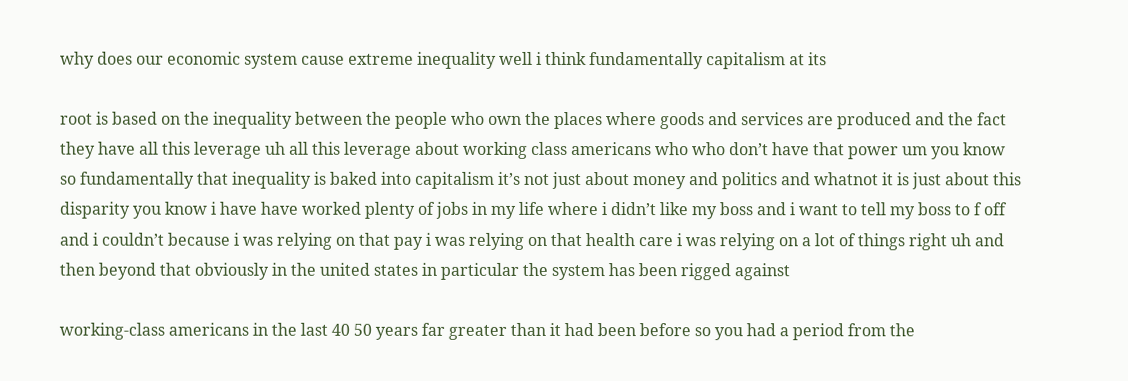why does our economic system cause extreme inequality well i think fundamentally capitalism at its

root is based on the inequality between the people who own the places where goods and services are produced and the fact they have all this leverage uh all this leverage about working class americans who who don’t have that power um you know so fundamentally that inequality is baked into capitalism it’s not just about money and politics and whatnot it is just about this disparity you know i have have worked plenty of jobs in my life where i didn’t like my boss and i want to tell my boss to f off and i couldn’t because i was relying on that pay i was relying on that health care i was relying on a lot of things right uh and then beyond that obviously in the united states in particular the system has been rigged against

working-class americans in the last 40 50 years far greater than it had been before so you had a period from the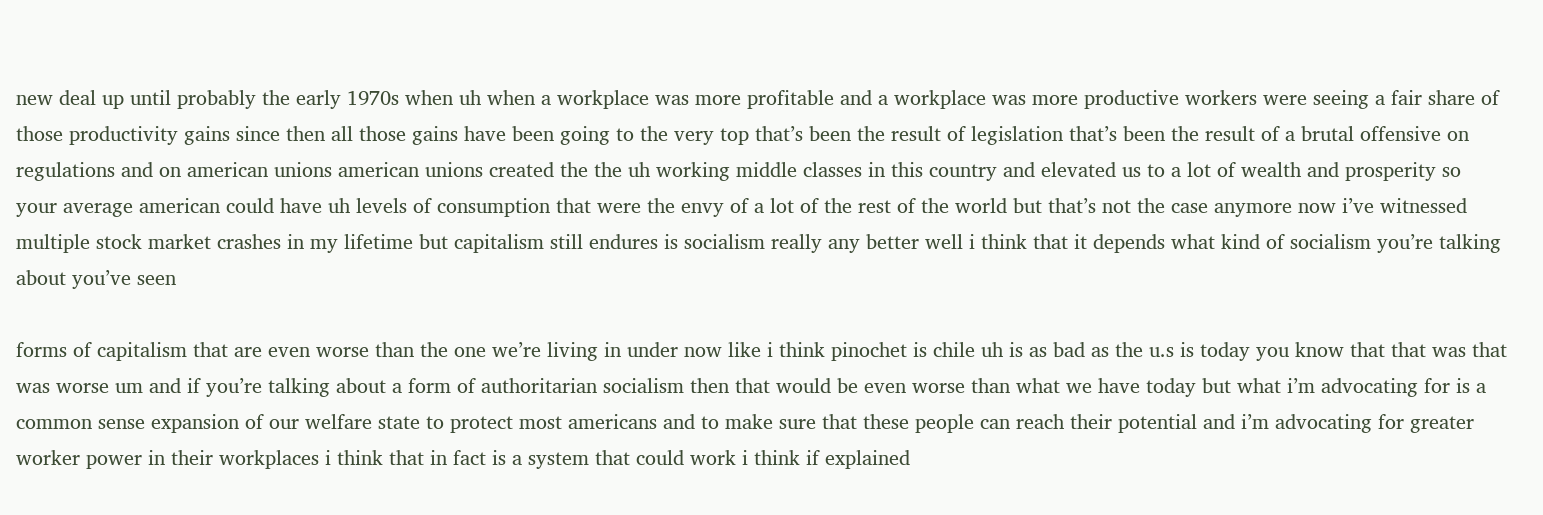new deal up until probably the early 1970s when uh when a workplace was more profitable and a workplace was more productive workers were seeing a fair share of those productivity gains since then all those gains have been going to the very top that’s been the result of legislation that’s been the result of a brutal offensive on regulations and on american unions american unions created the the uh working middle classes in this country and elevated us to a lot of wealth and prosperity so your average american could have uh levels of consumption that were the envy of a lot of the rest of the world but that’s not the case anymore now i’ve witnessed multiple stock market crashes in my lifetime but capitalism still endures is socialism really any better well i think that it depends what kind of socialism you’re talking about you’ve seen

forms of capitalism that are even worse than the one we’re living in under now like i think pinochet is chile uh is as bad as the u.s is today you know that that was that was worse um and if you’re talking about a form of authoritarian socialism then that would be even worse than what we have today but what i’m advocating for is a common sense expansion of our welfare state to protect most americans and to make sure that these people can reach their potential and i’m advocating for greater worker power in their workplaces i think that in fact is a system that could work i think if explained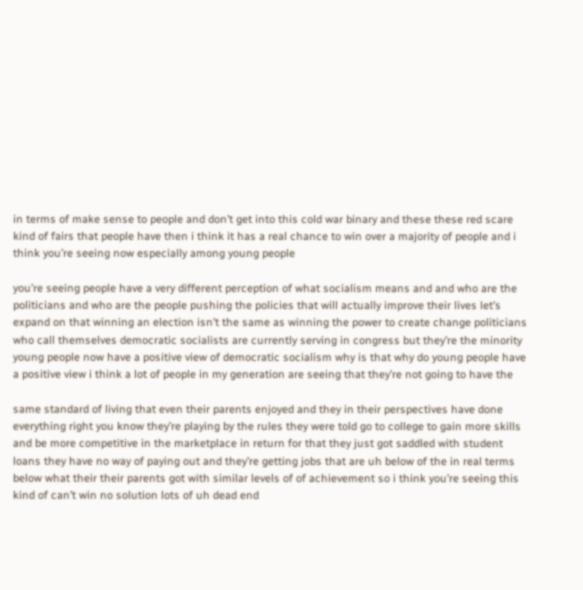in terms of make sense to people and don’t get into this cold war binary and these these red scare kind of fairs that people have then i think it has a real chance to win over a majority of people and i think you’re seeing now especially among young people

you’re seeing people have a very different perception of what socialism means and and who are the politicians and who are the people pushing the policies that will actually improve their lives let’s expand on that winning an election isn’t the same as winning the power to create change politicians who call themselves democratic socialists are currently serving in congress but they’re the minority young people now have a positive view of democratic socialism why is that why do young people have a positive view i think a lot of people in my generation are seeing that they’re not going to have the

same standard of living that even their parents enjoyed and they in their perspectives have done everything right you know they’re playing by the rules they were told go to college to gain more skills and be more competitive in the marketplace in return for that they just got saddled with student loans they have no way of paying out and they’re getting jobs that are uh below of the in real terms below what their their parents got with similar levels of of achievement so i think you’re seeing this kind of can’t win no solution lots of uh dead end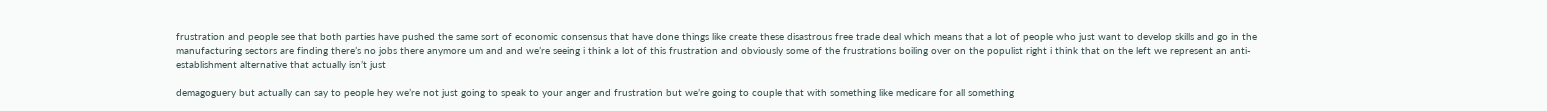frustration and people see that both parties have pushed the same sort of economic consensus that have done things like create these disastrous free trade deal which means that a lot of people who just want to develop skills and go in the manufacturing sectors are finding there’s no jobs there anymore um and and we’re seeing i think a lot of this frustration and obviously some of the frustrations boiling over on the populist right i think that on the left we represent an anti-establishment alternative that actually isn’t just

demagoguery but actually can say to people hey we’re not just going to speak to your anger and frustration but we’re going to couple that with something like medicare for all something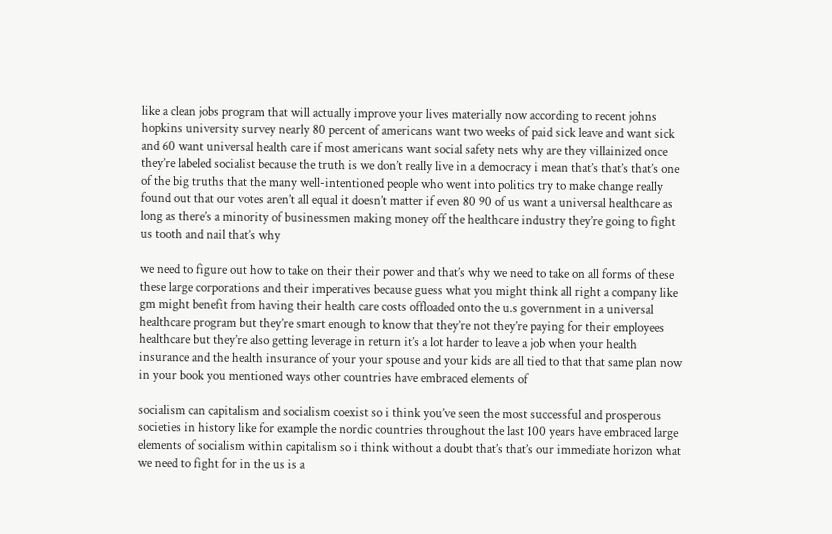like a clean jobs program that will actually improve your lives materially now according to recent johns hopkins university survey nearly 80 percent of americans want two weeks of paid sick leave and want sick and 60 want universal health care if most americans want social safety nets why are they villainized once they’re labeled socialist because the truth is we don’t really live in a democracy i mean that’s that’s that’s one of the big truths that the many well-intentioned people who went into politics try to make change really found out that our votes aren’t all equal it doesn’t matter if even 80 90 of us want a universal healthcare as long as there’s a minority of businessmen making money off the healthcare industry they’re going to fight us tooth and nail that’s why

we need to figure out how to take on their their power and that’s why we need to take on all forms of these these large corporations and their imperatives because guess what you might think all right a company like gm might benefit from having their health care costs offloaded onto the u.s government in a universal healthcare program but they’re smart enough to know that they’re not they’re paying for their employees healthcare but they’re also getting leverage in return it’s a lot harder to leave a job when your health insurance and the health insurance of your your spouse and your kids are all tied to that that same plan now in your book you mentioned ways other countries have embraced elements of

socialism can capitalism and socialism coexist so i think you’ve seen the most successful and prosperous societies in history like for example the nordic countries throughout the last 100 years have embraced large elements of socialism within capitalism so i think without a doubt that’s that’s our immediate horizon what we need to fight for in the us is a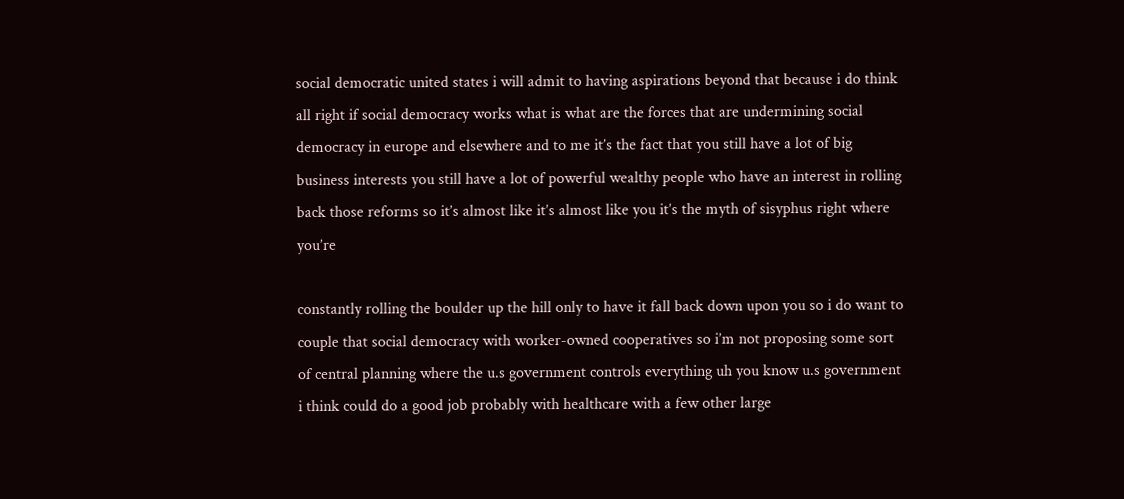social democratic united states i will admit to having aspirations beyond that because i do think all right if social democracy works what is what are the forces that are undermining social democracy in europe and elsewhere and to me it’s the fact that you still have a lot of big business interests you still have a lot of powerful wealthy people who have an interest in rolling back those reforms so it’s almost like it’s almost like you it’s the myth of sisyphus right where you’re

constantly rolling the boulder up the hill only to have it fall back down upon you so i do want to couple that social democracy with worker-owned cooperatives so i’m not proposing some sort of central planning where the u.s government controls everything uh you know u.s government i think could do a good job probably with healthcare with a few other large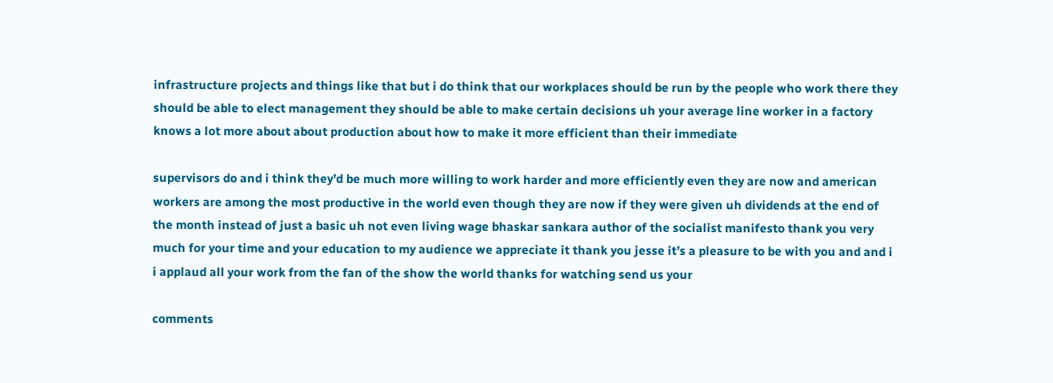infrastructure projects and things like that but i do think that our workplaces should be run by the people who work there they should be able to elect management they should be able to make certain decisions uh your average line worker in a factory knows a lot more about about production about how to make it more efficient than their immediate

supervisors do and i think they’d be much more willing to work harder and more efficiently even they are now and american workers are among the most productive in the world even though they are now if they were given uh dividends at the end of the month instead of just a basic uh not even living wage bhaskar sankara author of the socialist manifesto thank you very much for your time and your education to my audience we appreciate it thank you jesse it’s a pleasure to be with you and and i i applaud all your work from the fan of the show the world thanks for watching send us your

comments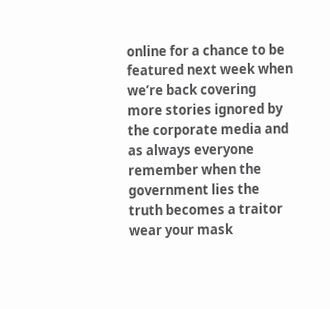online for a chance to be featured next week when we’re back covering more stories ignored by the corporate media and as always everyone remember when the government lies the truth becomes a traitor wear your mask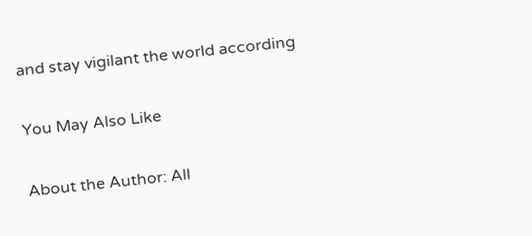and stay vigilant the world according

You May Also Like

About the Author: All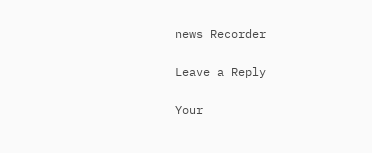news Recorder

Leave a Reply

Your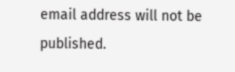email address will not be published.